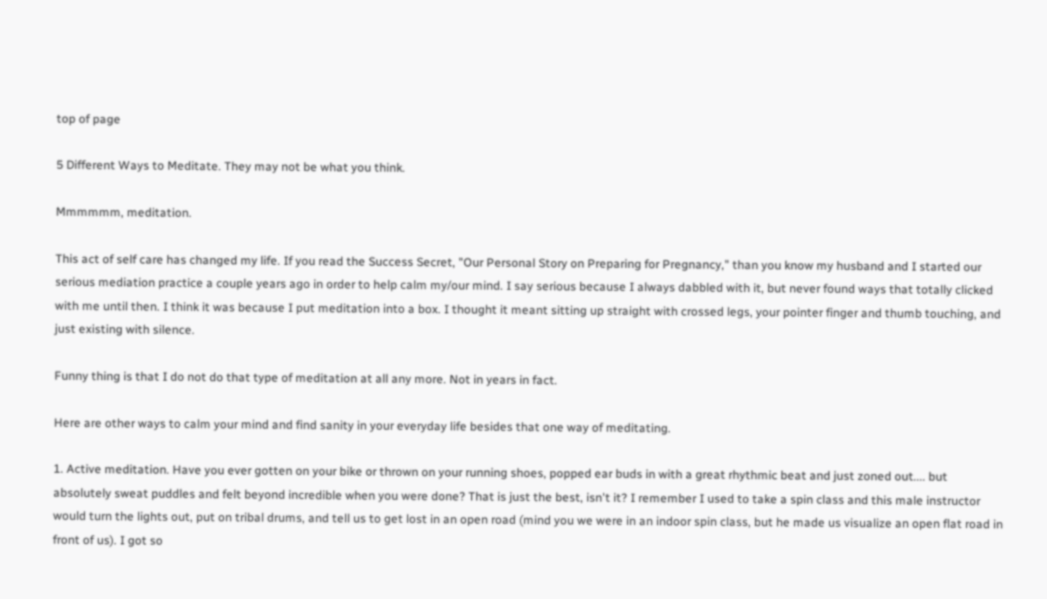top of page

5 Different Ways to Meditate. They may not be what you think.

Mmmmmm, meditation.

This act of self care has changed my life. If you read the Success Secret, "Our Personal Story on Preparing for Pregnancy," than you know my husband and I started our serious mediation practice a couple years ago in order to help calm my/our mind. I say serious because I always dabbled with it, but never found ways that totally clicked with me until then. I think it was because I put meditation into a box. I thought it meant sitting up straight with crossed legs, your pointer finger and thumb touching, and just existing with silence.

Funny thing is that I do not do that type of meditation at all any more. Not in years in fact.

Here are other ways to calm your mind and find sanity in your everyday life besides that one way of meditating.

1. Active meditation. Have you ever gotten on your bike or thrown on your running shoes, popped ear buds in with a great rhythmic beat and just zoned out.... but absolutely sweat puddles and felt beyond incredible when you were done? That is just the best, isn't it? I remember I used to take a spin class and this male instructor would turn the lights out, put on tribal drums, and tell us to get lost in an open road (mind you we were in an indoor spin class, but he made us visualize an open flat road in front of us). I got so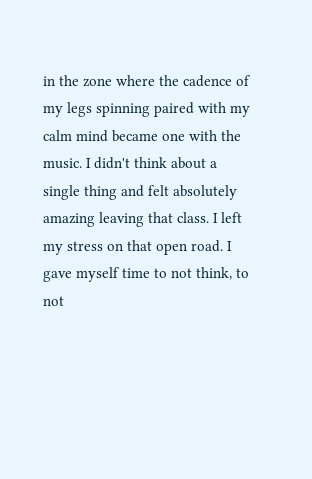in the zone where the cadence of my legs spinning paired with my calm mind became one with the music. I didn't think about a single thing and felt absolutely amazing leaving that class. I left my stress on that open road. I gave myself time to not think, to not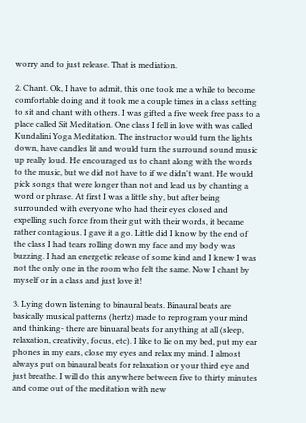worry and to just release. That is mediation.

2. Chant. Ok, I have to admit, this one took me a while to become comfortable doing and it took me a couple times in a class setting to sit and chant with others. I was gifted a five week free pass to a place called Sit Meditation. One class I fell in love with was called Kundalini Yoga Meditation. The instructor would turn the lights down, have candles lit and would turn the surround sound music up really loud. He encouraged us to chant along with the words to the music, but we did not have to if we didn't want. He would pick songs that were longer than not and lead us by chanting a word or phrase. At first I was a little shy, but after being surrounded with everyone who had their eyes closed and expelling such force from their gut with their words, it became rather contagious. I gave it a go. Little did I know by the end of the class I had tears rolling down my face and my body was buzzing. I had an energetic release of some kind and I knew I was not the only one in the room who felt the same. Now I chant by myself or in a class and just love it!

3. Lying down listening to binaural beats. Binaural beats are basically musical patterns (hertz) made to reprogram your mind and thinking- there are binuaral beats for anything at all (sleep, relaxation, creativity, focus, etc). I like to lie on my bed, put my ear phones in my ears, close my eyes and relax my mind. I almost always put on binaural beats for relaxation or your third eye and just breathe. I will do this anywhere between five to thirty minutes and come out of the meditation with new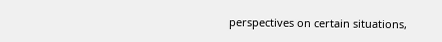perspectives on certain situations,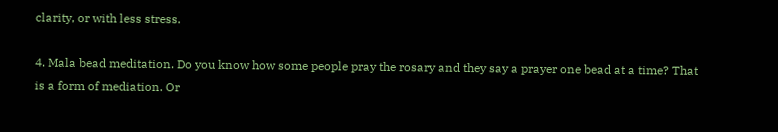clarity, or with less stress.

4. Mala bead meditation. Do you know how some people pray the rosary and they say a prayer one bead at a time? That is a form of mediation. Or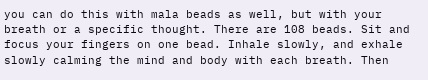you can do this with mala beads as well, but with your breath or a specific thought. There are 108 beads. Sit and focus your fingers on one bead. Inhale slowly, and exhale slowly calming the mind and body with each breath. Then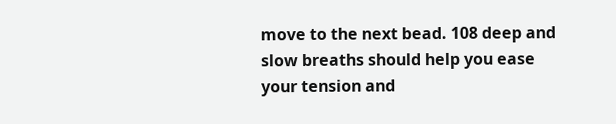move to the next bead. 108 deep and slow breaths should help you ease your tension and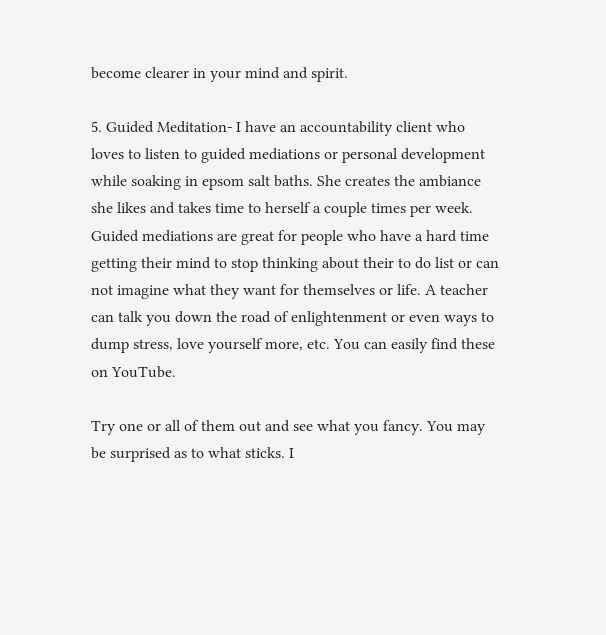become clearer in your mind and spirit.

5. Guided Meditation- I have an accountability client who loves to listen to guided mediations or personal development while soaking in epsom salt baths. She creates the ambiance she likes and takes time to herself a couple times per week. Guided mediations are great for people who have a hard time getting their mind to stop thinking about their to do list or can not imagine what they want for themselves or life. A teacher can talk you down the road of enlightenment or even ways to dump stress, love yourself more, etc. You can easily find these on YouTube.

Try one or all of them out and see what you fancy. You may be surprised as to what sticks. I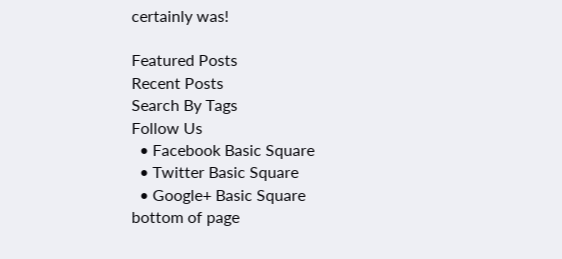certainly was!

Featured Posts
Recent Posts
Search By Tags
Follow Us
  • Facebook Basic Square
  • Twitter Basic Square
  • Google+ Basic Square
bottom of page